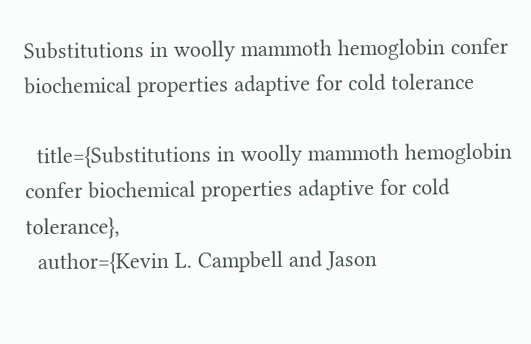Substitutions in woolly mammoth hemoglobin confer biochemical properties adaptive for cold tolerance

  title={Substitutions in woolly mammoth hemoglobin confer biochemical properties adaptive for cold tolerance},
  author={Kevin L. Campbell and Jason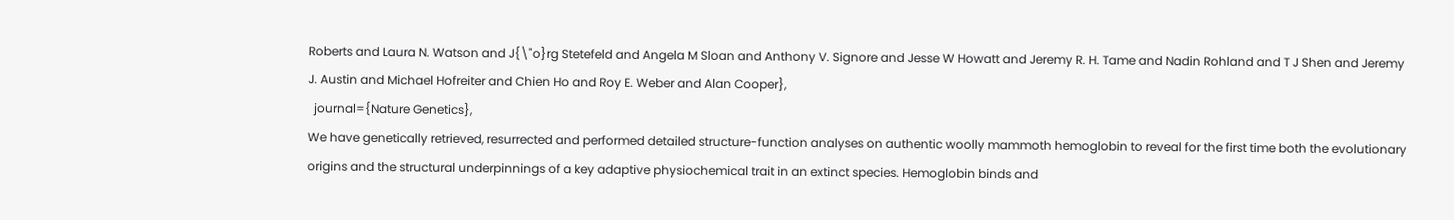Roberts and Laura N. Watson and J{\"o}rg Stetefeld and Angela M Sloan and Anthony V. Signore and Jesse W Howatt and Jeremy R. H. Tame and Nadin Rohland and T J Shen and Jeremy J. Austin and Michael Hofreiter and Chien Ho and Roy E. Weber and Alan Cooper},
  journal={Nature Genetics},
We have genetically retrieved, resurrected and performed detailed structure-function analyses on authentic woolly mammoth hemoglobin to reveal for the first time both the evolutionary origins and the structural underpinnings of a key adaptive physiochemical trait in an extinct species. Hemoglobin binds and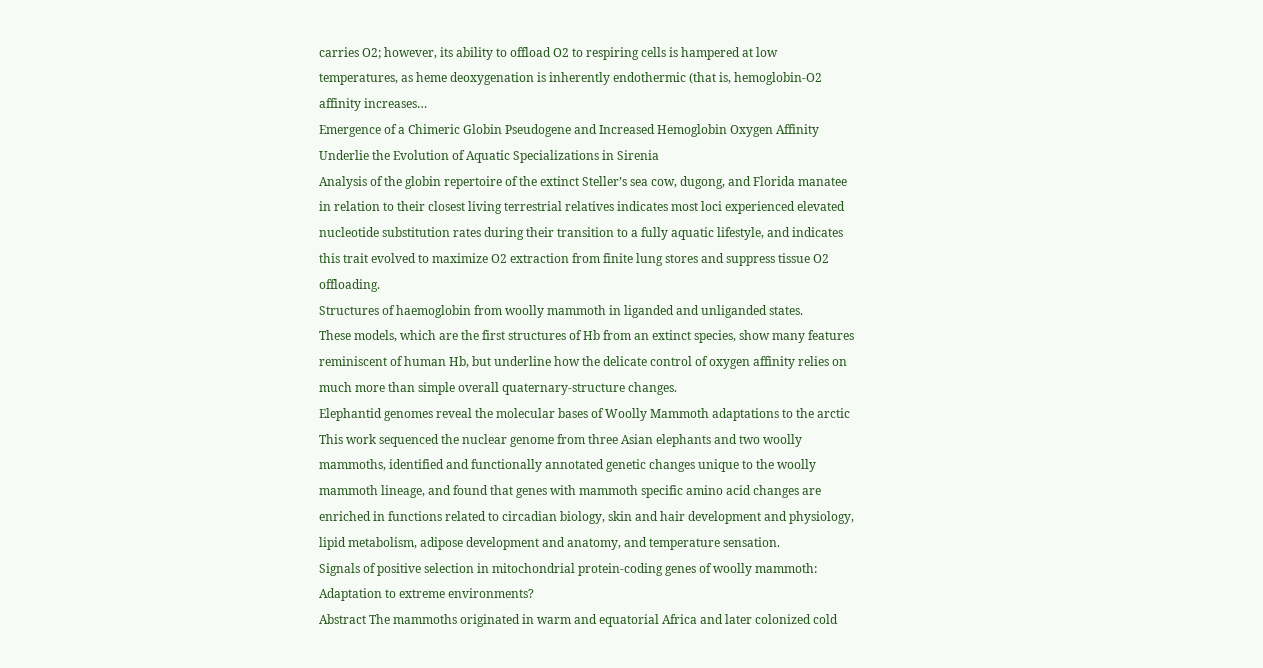carries O2; however, its ability to offload O2 to respiring cells is hampered at low temperatures, as heme deoxygenation is inherently endothermic (that is, hemoglobin-O2 affinity increases…
Emergence of a Chimeric Globin Pseudogene and Increased Hemoglobin Oxygen Affinity Underlie the Evolution of Aquatic Specializations in Sirenia
Analysis of the globin repertoire of the extinct Steller’s sea cow, dugong, and Florida manatee in relation to their closest living terrestrial relatives indicates most loci experienced elevated nucleotide substitution rates during their transition to a fully aquatic lifestyle, and indicates this trait evolved to maximize O2 extraction from finite lung stores and suppress tissue O2 offloading.
Structures of haemoglobin from woolly mammoth in liganded and unliganded states.
These models, which are the first structures of Hb from an extinct species, show many features reminiscent of human Hb, but underline how the delicate control of oxygen affinity relies on much more than simple overall quaternary-structure changes.
Elephantid genomes reveal the molecular bases of Woolly Mammoth adaptations to the arctic
This work sequenced the nuclear genome from three Asian elephants and two woolly mammoths, identified and functionally annotated genetic changes unique to the woolly mammoth lineage, and found that genes with mammoth specific amino acid changes are enriched in functions related to circadian biology, skin and hair development and physiology, lipid metabolism, adipose development and anatomy, and temperature sensation.
Signals of positive selection in mitochondrial protein‐coding genes of woolly mammoth: Adaptation to extreme environments?
Abstract The mammoths originated in warm and equatorial Africa and later colonized cold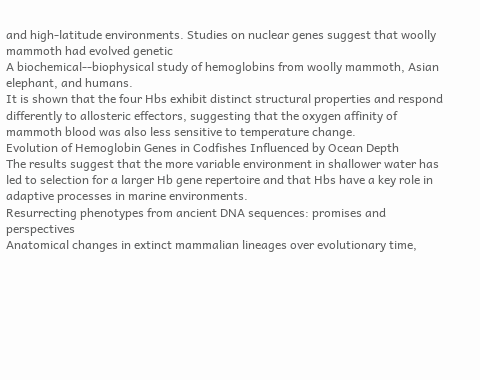and high‐latitude environments. Studies on nuclear genes suggest that woolly mammoth had evolved genetic
A biochemical--biophysical study of hemoglobins from woolly mammoth, Asian elephant, and humans.
It is shown that the four Hbs exhibit distinct structural properties and respond differently to allosteric effectors, suggesting that the oxygen affinity of mammoth blood was also less sensitive to temperature change.
Evolution of Hemoglobin Genes in Codfishes Influenced by Ocean Depth
The results suggest that the more variable environment in shallower water has led to selection for a larger Hb gene repertoire and that Hbs have a key role in adaptive processes in marine environments.
Resurrecting phenotypes from ancient DNA sequences: promises and perspectives
Anatomical changes in extinct mammalian lineages over evolutionary time,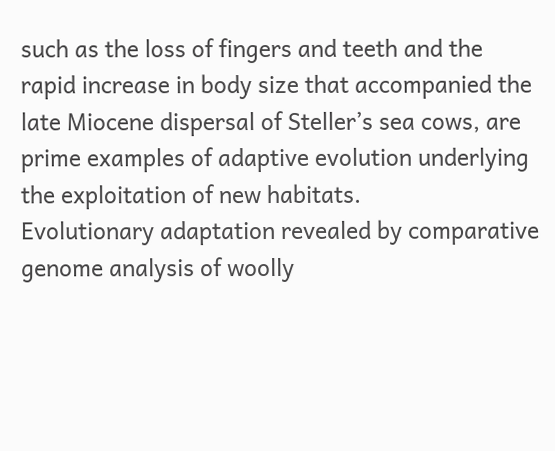such as the loss of fingers and teeth and the rapid increase in body size that accompanied the late Miocene dispersal of Steller’s sea cows, are prime examples of adaptive evolution underlying the exploitation of new habitats.
Evolutionary adaptation revealed by comparative genome analysis of woolly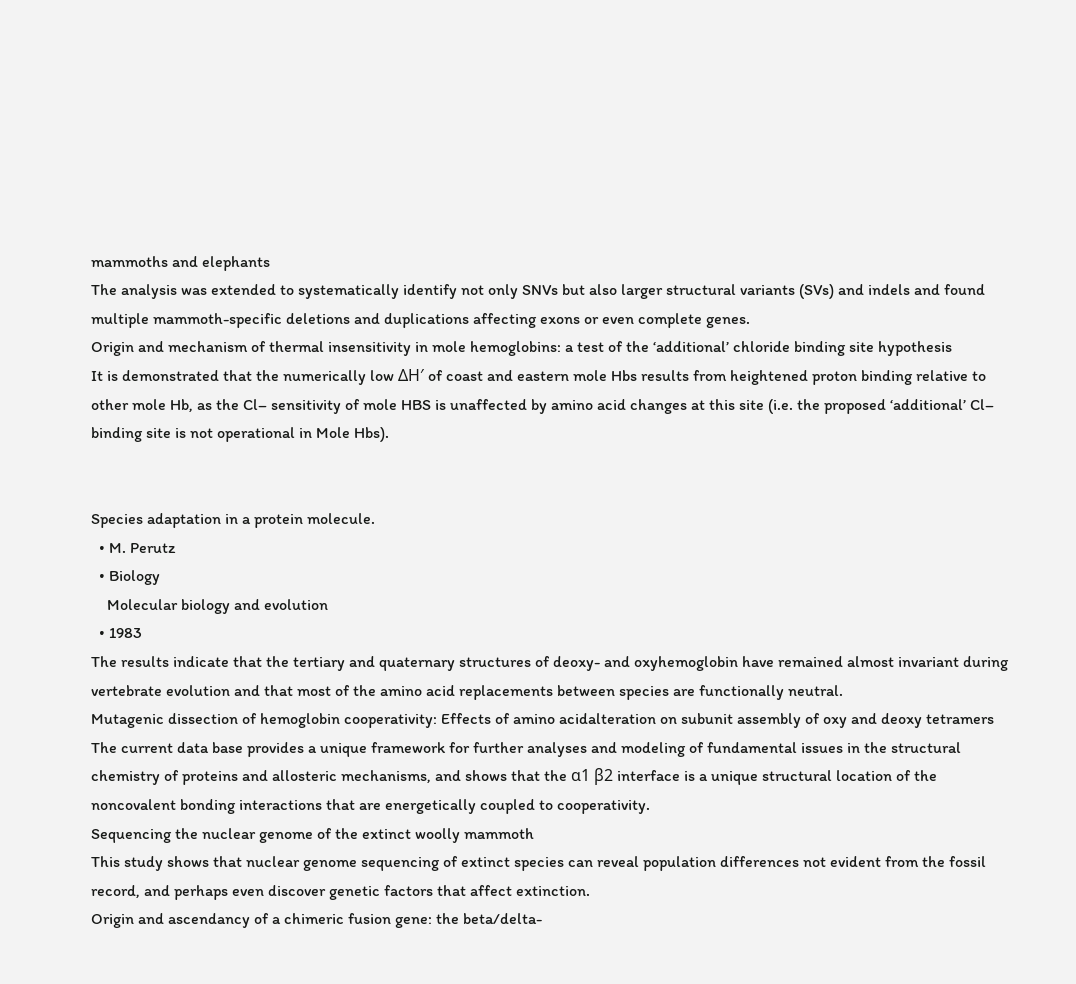mammoths and elephants
The analysis was extended to systematically identify not only SNVs but also larger structural variants (SVs) and indels and found multiple mammoth-specific deletions and duplications affecting exons or even complete genes.
Origin and mechanism of thermal insensitivity in mole hemoglobins: a test of the ‘additional’ chloride binding site hypothesis
It is demonstrated that the numerically low ΔH′ of coast and eastern mole Hbs results from heightened proton binding relative to other mole Hb, as the Cl– sensitivity of mole HBS is unaffected by amino acid changes at this site (i.e. the proposed ‘additional’ Cl– binding site is not operational in Mole Hbs).


Species adaptation in a protein molecule.
  • M. Perutz
  • Biology
    Molecular biology and evolution
  • 1983
The results indicate that the tertiary and quaternary structures of deoxy- and oxyhemoglobin have remained almost invariant during vertebrate evolution and that most of the amino acid replacements between species are functionally neutral.
Mutagenic dissection of hemoglobin cooperativity: Effects of amino acidalteration on subunit assembly of oxy and deoxy tetramers
The current data base provides a unique framework for further analyses and modeling of fundamental issues in the structural chemistry of proteins and allosteric mechanisms, and shows that the α1 β2 interface is a unique structural location of the noncovalent bonding interactions that are energetically coupled to cooperativity.
Sequencing the nuclear genome of the extinct woolly mammoth
This study shows that nuclear genome sequencing of extinct species can reveal population differences not evident from the fossil record, and perhaps even discover genetic factors that affect extinction.
Origin and ascendancy of a chimeric fusion gene: the beta/delta-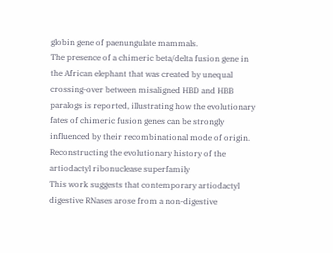globin gene of paenungulate mammals.
The presence of a chimeric beta/delta fusion gene in the African elephant that was created by unequal crossing-over between misaligned HBD and HBB paralogs is reported, illustrating how the evolutionary fates of chimeric fusion genes can be strongly influenced by their recombinational mode of origin.
Reconstructing the evolutionary history of the artiodactyl ribonuclease superfamily
This work suggests that contemporary artiodactyl digestive RNases arose from a non-digestive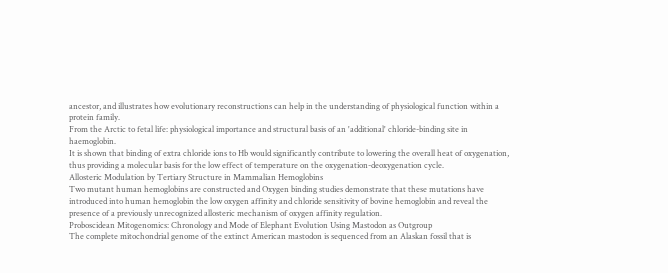ancestor, and illustrates how evolutionary reconstructions can help in the understanding of physiological function within a protein family.
From the Arctic to fetal life: physiological importance and structural basis of an 'additional' chloride-binding site in haemoglobin.
It is shown that binding of extra chloride ions to Hb would significantly contribute to lowering the overall heat of oxygenation, thus providing a molecular basis for the low effect of temperature on the oxygenation-deoxygenation cycle.
Allosteric Modulation by Tertiary Structure in Mammalian Hemoglobins
Two mutant human hemoglobins are constructed and Oxygen binding studies demonstrate that these mutations have introduced into human hemoglobin the low oxygen affinity and chloride sensitivity of bovine hemoglobin and reveal the presence of a previously unrecognized allosteric mechanism of oxygen affinity regulation.
Proboscidean Mitogenomics: Chronology and Mode of Elephant Evolution Using Mastodon as Outgroup
The complete mitochondrial genome of the extinct American mastodon is sequenced from an Alaskan fossil that is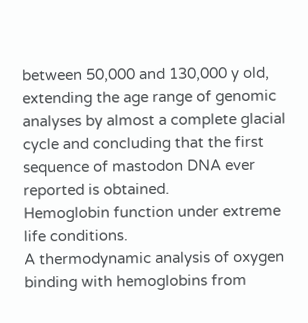between 50,000 and 130,000 y old, extending the age range of genomic analyses by almost a complete glacial cycle and concluding that the first sequence of mastodon DNA ever reported is obtained.
Hemoglobin function under extreme life conditions.
A thermodynamic analysis of oxygen binding with hemoglobins from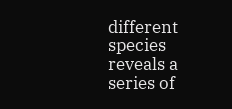different species reveals a series of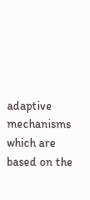adaptive mechanisms which are based on the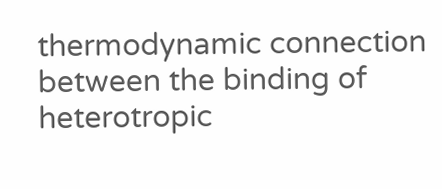thermodynamic connection between the binding of heterotropic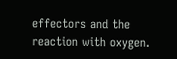effectors and the reaction with oxygen.